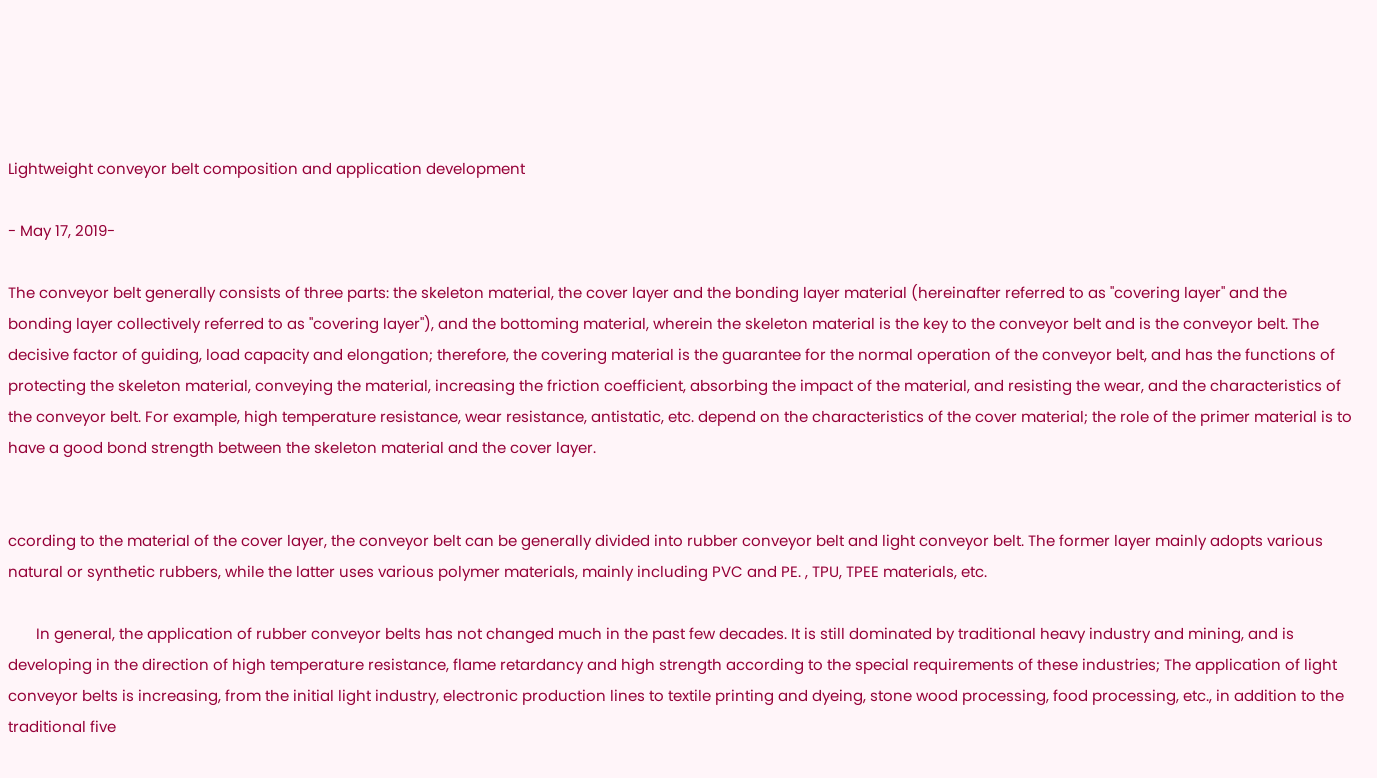Lightweight conveyor belt composition and application development

- May 17, 2019-

The conveyor belt generally consists of three parts: the skeleton material, the cover layer and the bonding layer material (hereinafter referred to as "covering layer" and the bonding layer collectively referred to as "covering layer"), and the bottoming material, wherein the skeleton material is the key to the conveyor belt and is the conveyor belt. The decisive factor of guiding, load capacity and elongation; therefore, the covering material is the guarantee for the normal operation of the conveyor belt, and has the functions of protecting the skeleton material, conveying the material, increasing the friction coefficient, absorbing the impact of the material, and resisting the wear, and the characteristics of the conveyor belt. For example, high temperature resistance, wear resistance, antistatic, etc. depend on the characteristics of the cover material; the role of the primer material is to have a good bond strength between the skeleton material and the cover layer.


ccording to the material of the cover layer, the conveyor belt can be generally divided into rubber conveyor belt and light conveyor belt. The former layer mainly adopts various natural or synthetic rubbers, while the latter uses various polymer materials, mainly including PVC and PE. , TPU, TPEE materials, etc.

       In general, the application of rubber conveyor belts has not changed much in the past few decades. It is still dominated by traditional heavy industry and mining, and is developing in the direction of high temperature resistance, flame retardancy and high strength according to the special requirements of these industries; The application of light conveyor belts is increasing, from the initial light industry, electronic production lines to textile printing and dyeing, stone wood processing, food processing, etc., in addition to the traditional five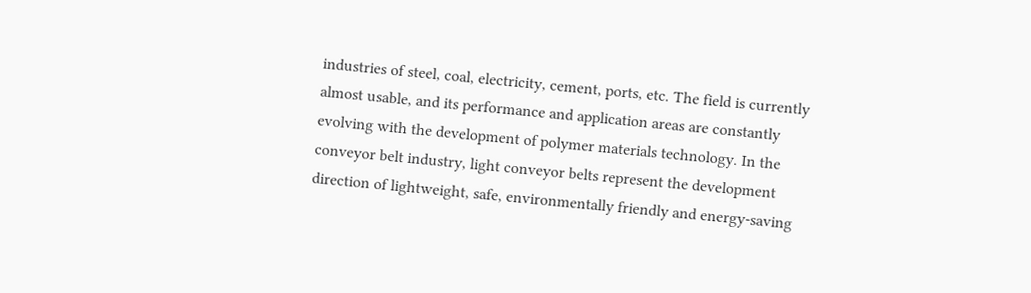industries of steel, coal, electricity, cement, ports, etc. The field is currently almost usable, and its performance and application areas are constantly evolving with the development of polymer materials technology. In the conveyor belt industry, light conveyor belts represent the development direction of lightweight, safe, environmentally friendly and energy-saving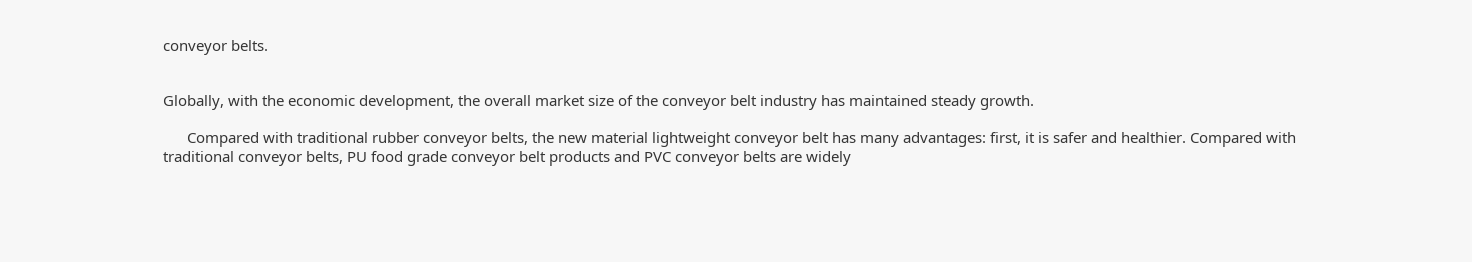conveyor belts.


Globally, with the economic development, the overall market size of the conveyor belt industry has maintained steady growth.

      Compared with traditional rubber conveyor belts, the new material lightweight conveyor belt has many advantages: first, it is safer and healthier. Compared with traditional conveyor belts, PU food grade conveyor belt products and PVC conveyor belts are widely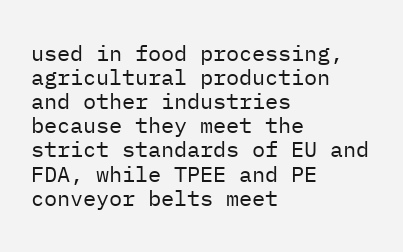used in food processing, agricultural production and other industries because they meet the strict standards of EU and FDA, while TPEE and PE conveyor belts meet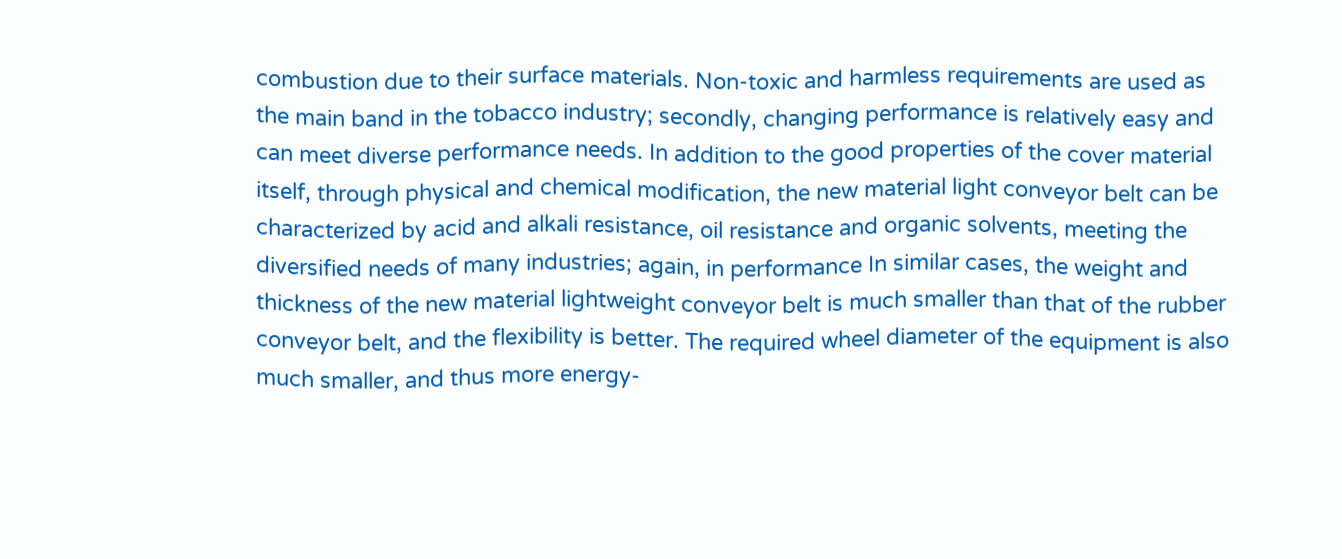combustion due to their surface materials. Non-toxic and harmless requirements are used as the main band in the tobacco industry; secondly, changing performance is relatively easy and can meet diverse performance needs. In addition to the good properties of the cover material itself, through physical and chemical modification, the new material light conveyor belt can be characterized by acid and alkali resistance, oil resistance and organic solvents, meeting the diversified needs of many industries; again, in performance In similar cases, the weight and thickness of the new material lightweight conveyor belt is much smaller than that of the rubber conveyor belt, and the flexibility is better. The required wheel diameter of the equipment is also much smaller, and thus more energy-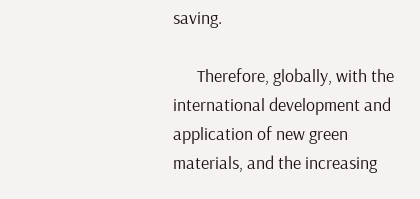saving.

      Therefore, globally, with the international development and application of new green materials, and the increasing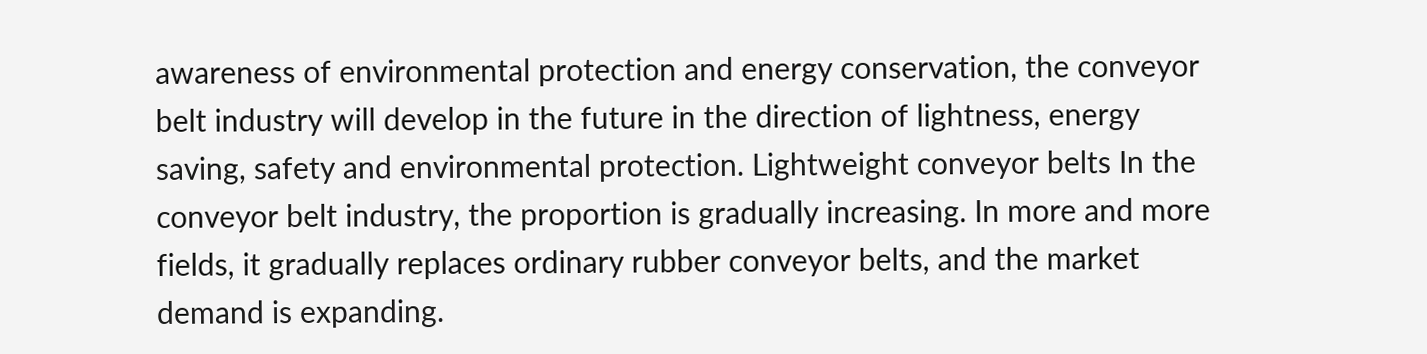awareness of environmental protection and energy conservation, the conveyor belt industry will develop in the future in the direction of lightness, energy saving, safety and environmental protection. Lightweight conveyor belts In the conveyor belt industry, the proportion is gradually increasing. In more and more fields, it gradually replaces ordinary rubber conveyor belts, and the market demand is expanding.